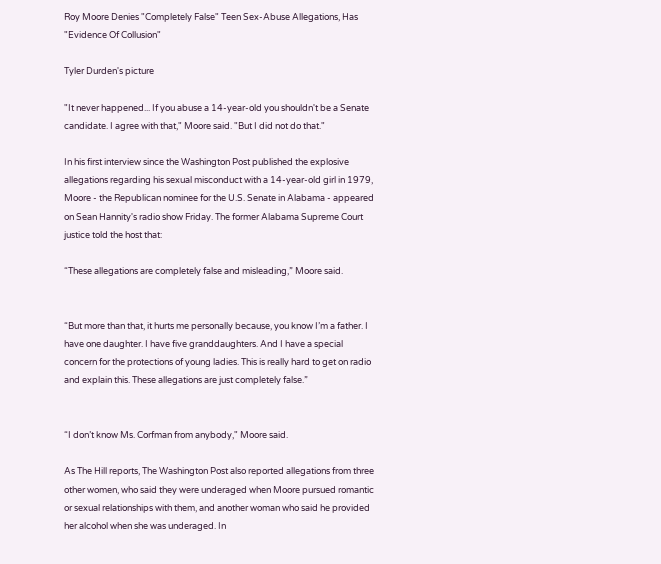Roy Moore Denies "Completely False" Teen Sex-Abuse Allegations, Has "Evidence Of Collusion"

Tyler Durden's picture

"It never happened... If you abuse a 14-year-old you shouldn't be a Senate candidate. I agree with that," Moore said. "But I did not do that."

In his first interview since the Washington Post published the explosive allegations regarding his sexual misconduct with a 14-year-old girl in 1979, Moore - the Republican nominee for the U.S. Senate in Alabama - appeared on Sean Hannity's radio show Friday. The former Alabama Supreme Court justice told the host that:

“These allegations are completely false and misleading,” Moore said.


“But more than that, it hurts me personally because, you know I’m a father. I have one daughter. I have five granddaughters. And I have a special concern for the protections of young ladies. This is really hard to get on radio and explain this. These allegations are just completely false.”


“I don’t know Ms. Corfman from anybody," Moore said.

As The Hill reports, The Washington Post also reported allegations from three other women, who said they were underaged when Moore pursued romantic or sexual relationships with them, and another woman who said he provided her alcohol when she was underaged. In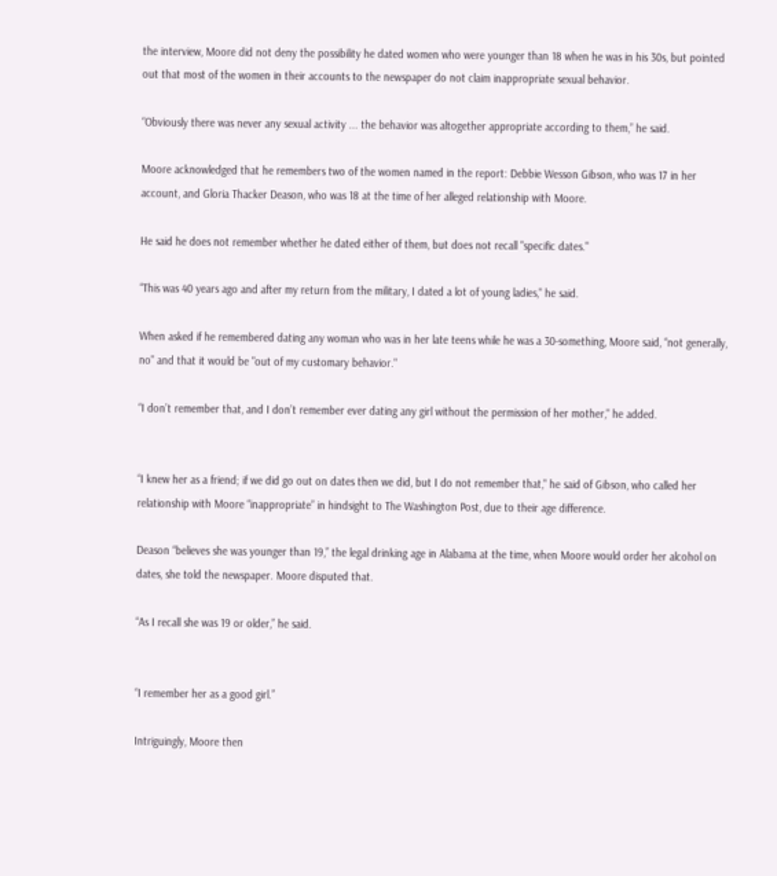the interview, Moore did not deny the possibility he dated women who were younger than 18 when he was in his 30s, but pointed out that most of the women in their accounts to the newspaper do not claim inappropriate sexual behavior.

“Obviously there was never any sexual activity ... the behavior was altogether appropriate according to them,” he said.

Moore acknowledged that he remembers two of the women named in the report: Debbie Wesson Gibson, who was 17 in her account, and Gloria Thacker Deason, who was 18 at the time of her alleged relationship with Moore.

He said he does not remember whether he dated either of them, but does not recall "specific dates."

“This was 40 years ago and after my return from the military, I dated a lot of young ladies," he said.

When asked if he remembered dating any woman who was in her late teens while he was a 30-something, Moore said, “not generally, no" and that it would be "out of my customary behavior."

“I don’t remember that, and I don’t remember ever dating any girl without the permission of her mother," he added.


“I knew her as a friend; if we did go out on dates then we did, but I do not remember that," he said of Gibson, who called her relationship with Moore “inappropriate” in hindsight to The Washington Post, due to their age difference.

Deason “believes she was younger than 19,” the legal drinking age in Alabama at the time, when Moore would order her alcohol on dates, she told the newspaper. Moore disputed that.

“As I recall she was 19 or older,” he said.


“I remember her as a good girl.”

Intriguingly, Moore then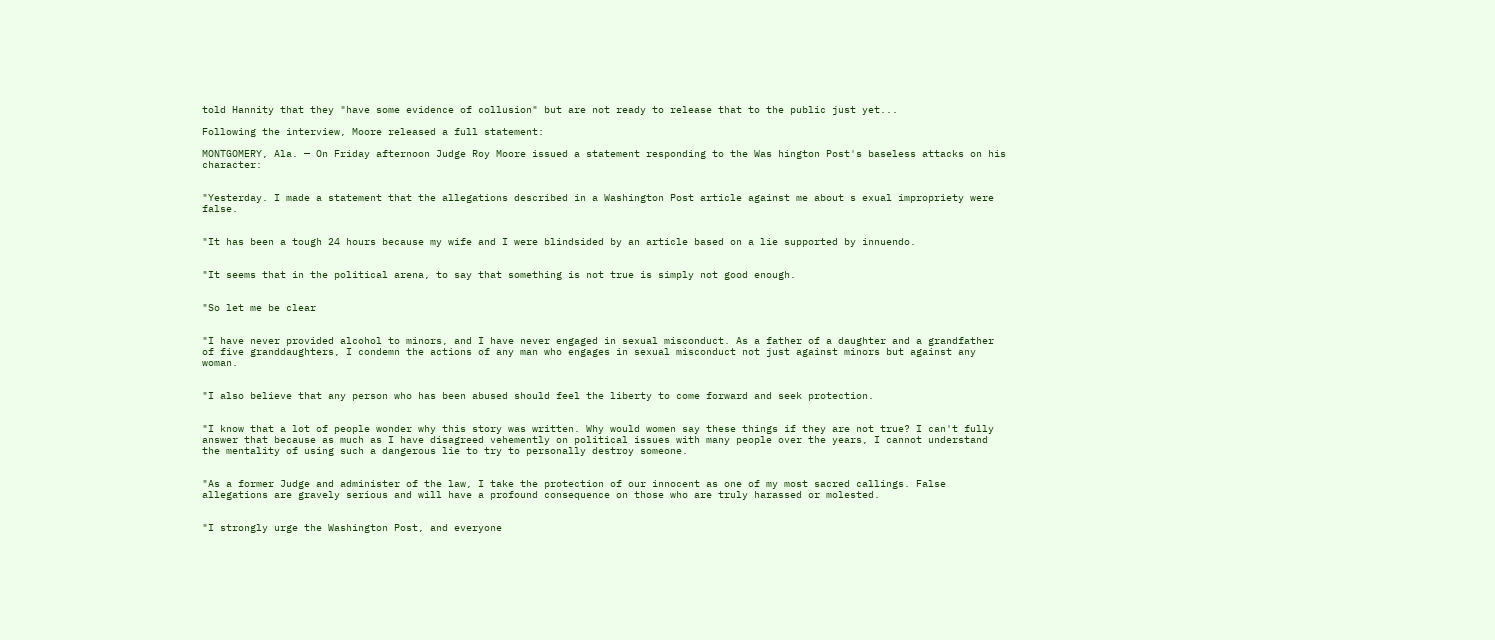told Hannity that they "have some evidence of collusion" but are not ready to release that to the public just yet...

Following the interview, Moore released a full statement:

MONTGOMERY, Ala. — On Friday afternoon Judge Roy Moore issued a statement responding to the Was hington Post's baseless attacks on his character:


"Yesterday. I made a statement that the allegations described in a Washington Post article against me about s exual impropriety were false.


"It has been a tough 24 hours because my wife and I were blindsided by an article based on a lie supported by innuendo.


"It seems that in the political arena, to say that something is not true is simply not good enough.


"So let me be clear


"I have never provided alcohol to minors, and I have never engaged in sexual misconduct. As a father of a daughter and a grandfather of five granddaughters, I condemn the actions of any man who engages in sexual misconduct not just against minors but against any woman.


"I also believe that any person who has been abused should feel the liberty to come forward and seek protection.


"I know that a lot of people wonder why this story was written. Why would women say these things if they are not true? I can't fully answer that because as much as I have disagreed vehemently on political issues with many people over the years, I cannot understand the mentality of using such a dangerous lie to try to personally destroy someone.


"As a former Judge and administer of the law, I take the protection of our innocent as one of my most sacred callings. False allegations are gravely serious and will have a profound consequence on those who are truly harassed or molested.


"I strongly urge the Washington Post, and everyone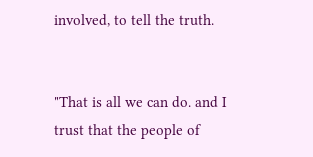involved, to tell the truth.


"That is all we can do. and I trust that the people of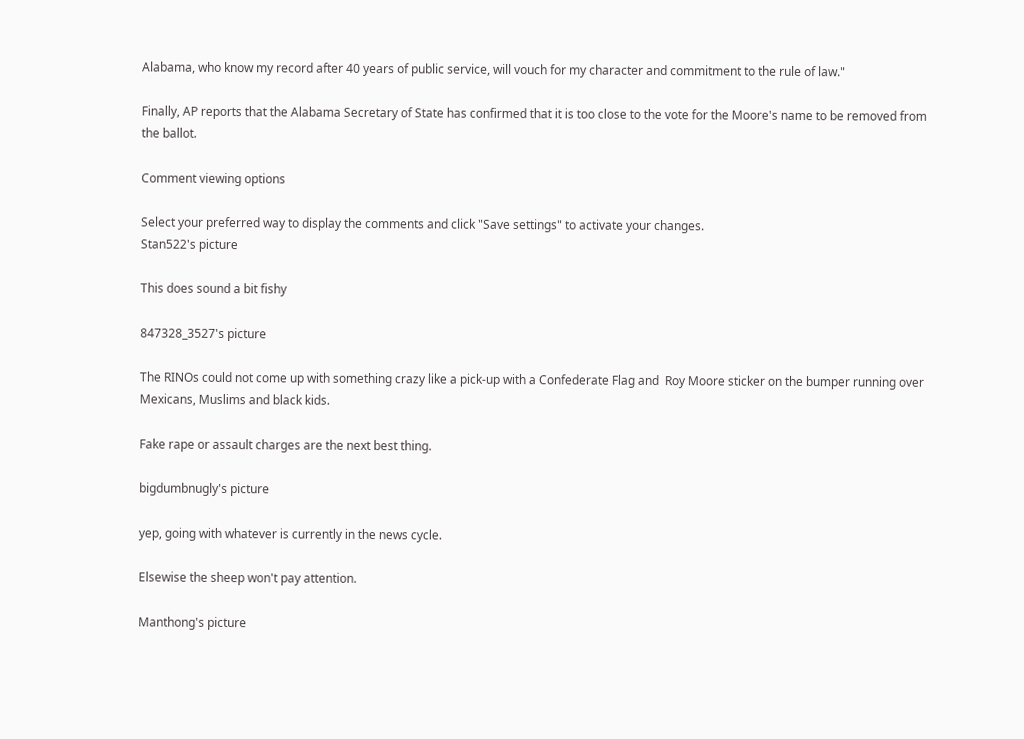Alabama, who know my record after 40 years of public service, will vouch for my character and commitment to the rule of law."

Finally, AP reports that the Alabama Secretary of State has confirmed that it is too close to the vote for the Moore's name to be removed from the ballot.

Comment viewing options

Select your preferred way to display the comments and click "Save settings" to activate your changes.
Stan522's picture

This does sound a bit fishy

847328_3527's picture

The RINOs could not come up with something crazy like a pick-up with a Confederate Flag and  Roy Moore sticker on the bumper running over Mexicans, Muslims and black kids.

Fake rape or assault charges are the next best thing.

bigdumbnugly's picture

yep, going with whatever is currently in the news cycle.

Elsewise the sheep won't pay attention.

Manthong's picture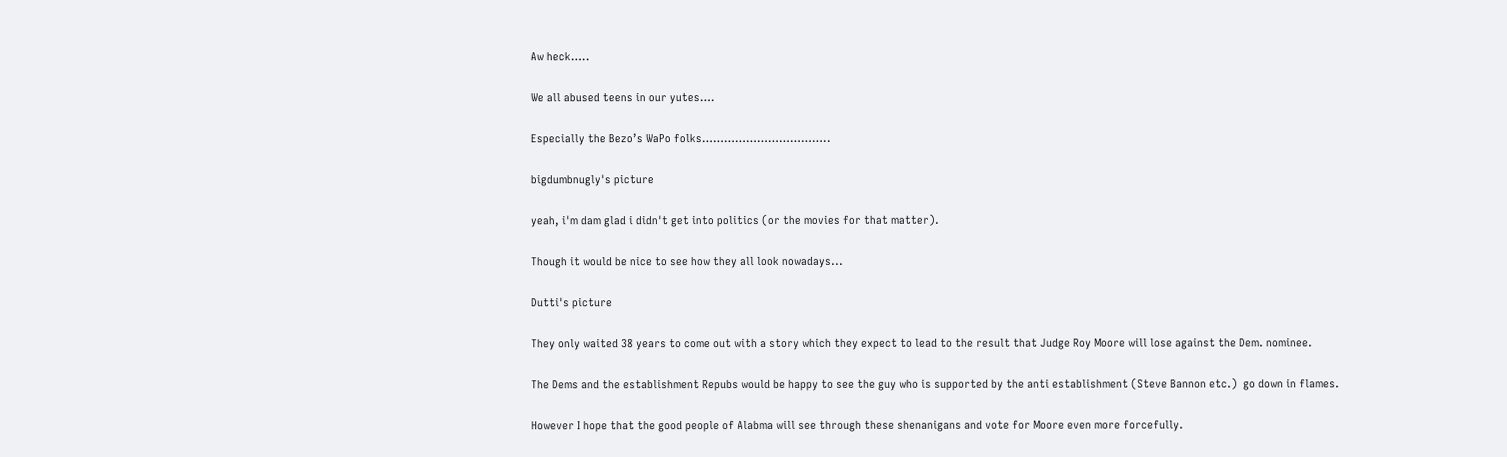Aw heck…..

We all abused teens in our yutes….

Especially the Bezo’s WaPo folks……………………………..

bigdumbnugly's picture

yeah, i'm dam glad i didn't get into politics (or the movies for that matter).

Though it would be nice to see how they all look nowadays...

Dutti's picture

They only waited 38 years to come out with a story which they expect to lead to the result that Judge Roy Moore will lose against the Dem. nominee.

The Dems and the establishment Repubs would be happy to see the guy who is supported by the anti establishment (Steve Bannon etc.)  go down in flames.

However I hope that the good people of Alabma will see through these shenanigans and vote for Moore even more forcefully.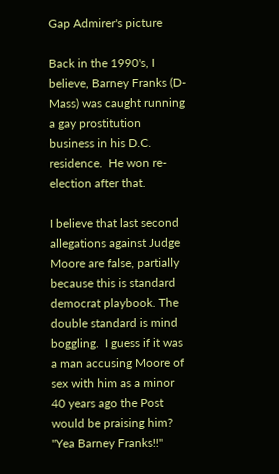Gap Admirer's picture

Back in the 1990's, I believe, Barney Franks (D- Mass) was caught running a gay prostitution business in his D.C. residence.  He won re-election after that.

I believe that last second allegations against Judge Moore are false, partially because this is standard democrat playbook. The double standard is mind boggling.  I guess if it was a man accusing Moore of sex with him as a minor 40 years ago the Post would be praising him?  "Yea Barney Franks!!"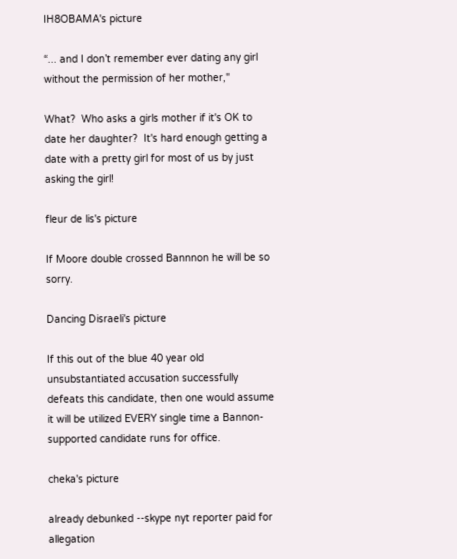IH8OBAMA's picture

“... and I don’t remember ever dating any girl without the permission of her mother,"

What?  Who asks a girls mother if it's OK to date her daughter?  It's hard enough getting a date with a pretty girl for most of us by just asking the girl!

fleur de lis's picture

If Moore double crossed Bannnon he will be so sorry.

Dancing Disraeli's picture

If this out of the blue 40 year old unsubstantiated accusation successfully defeats this candidate, then one would assume it will be utilized EVERY single time a Bannon-supported candidate runs for office.

cheka's picture

already debunked --skype nyt reporter paid for allegation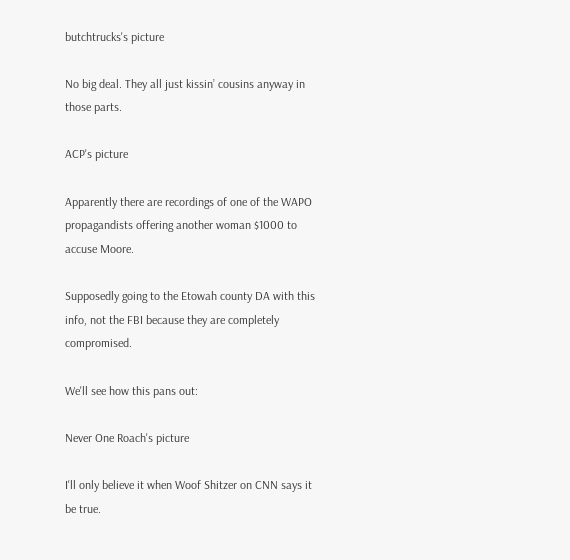butchtrucks's picture

No big deal. They all just kissin’ cousins anyway in those parts.

ACP's picture

Apparently there are recordings of one of the WAPO propagandists offering another woman $1000 to accuse Moore.

Supposedly going to the Etowah county DA with this info, not the FBI because they are completely compromised.

We'll see how this pans out:

Never One Roach's picture

I'll only believe it when Woof Shitzer on CNN says it be true.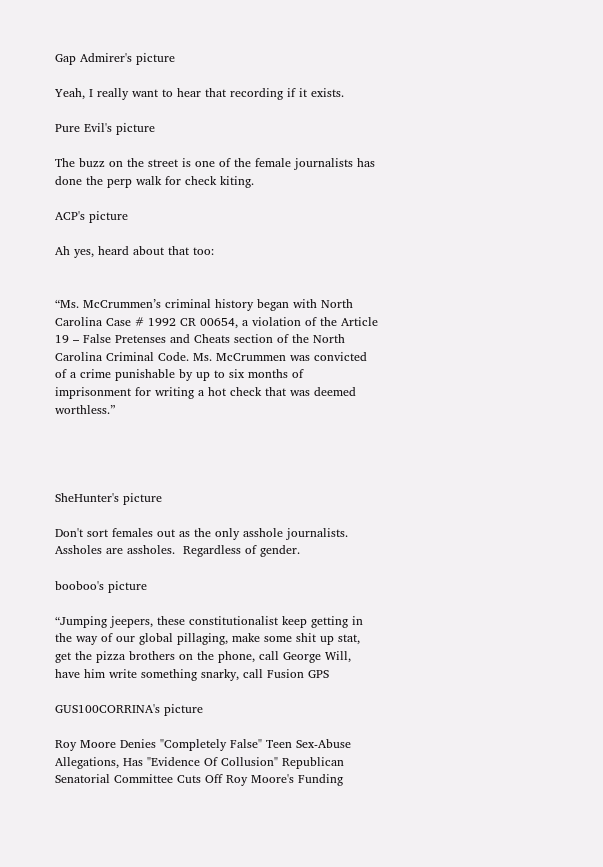Gap Admirer's picture

Yeah, I really want to hear that recording if it exists.

Pure Evil's picture

The buzz on the street is one of the female journalists has done the perp walk for check kiting.

ACP's picture

Ah yes, heard about that too:


“Ms. McCrummen’s criminal history began with North Carolina Case # 1992 CR 00654, a violation of the Article 19 – False Pretenses and Cheats section of the North Carolina Criminal Code. Ms. McCrummen was convicted of a crime punishable by up to six months of imprisonment for writing a hot check that was deemed worthless.”




SheHunter's picture

Don't sort females out as the only asshole journalists.  Assholes are assholes.  Regardless of gender.

booboo's picture

“Jumping jeepers, these constitutionalist keep getting in the way of our global pillaging, make some shit up stat, get the pizza brothers on the phone, call George Will, have him write something snarky, call Fusion GPS

GUS100CORRINA's picture

Roy Moore Denies "Completely False" Teen Sex-Abuse Allegations, Has "Evidence Of Collusion" Republican Senatorial Committee Cuts Off Roy Moore's Funding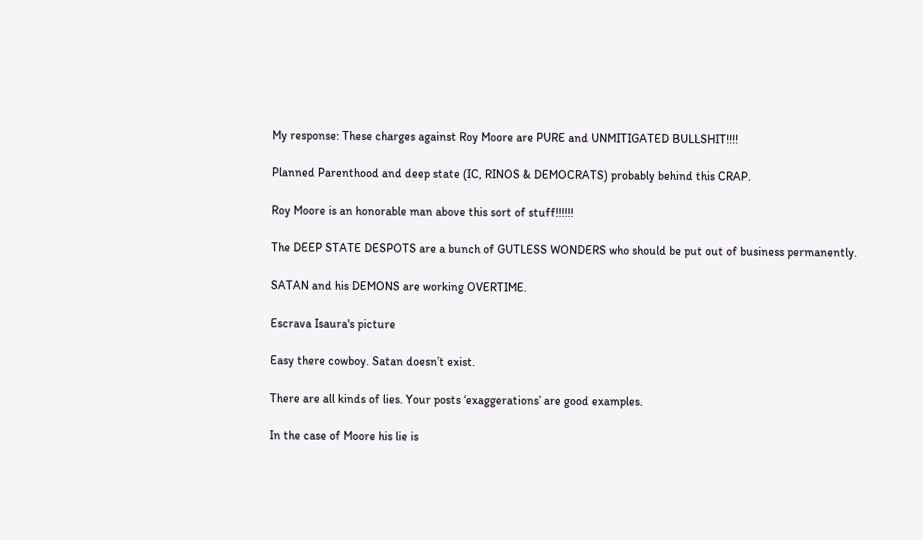My response: These charges against Roy Moore are PURE and UNMITIGATED BULLSHIT!!!!

Planned Parenthood and deep state (IC, RINOS & DEMOCRATS) probably behind this CRAP.

Roy Moore is an honorable man above this sort of stuff!!!!!!

The DEEP STATE DESPOTS are a bunch of GUTLESS WONDERS who should be put out of business permanently.

SATAN and his DEMONS are working OVERTIME.

Escrava Isaura's picture

Easy there cowboy. Satan doesn’t exist.

There are all kinds of lies. Your posts ‘exaggerations’ are good examples.

In the case of Moore his lie is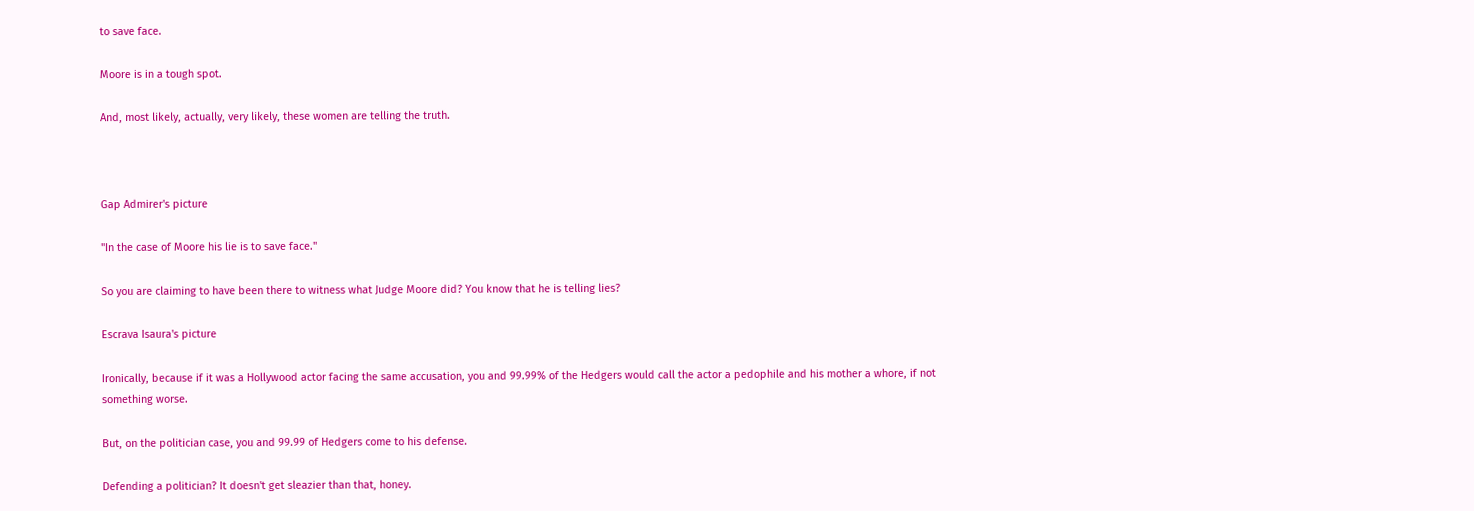to save face.

Moore is in a tough spot.

And, most likely, actually, very likely, these women are telling the truth.



Gap Admirer's picture

"In the case of Moore his lie is to save face."

So you are claiming to have been there to witness what Judge Moore did? You know that he is telling lies?

Escrava Isaura's picture

Ironically, because if it was a Hollywood actor facing the same accusation, you and 99.99% of the Hedgers would call the actor a pedophile and his mother a whore, if not something worse.

But, on the politician case, you and 99.99 of Hedgers come to his defense.

Defending a politician? It doesn't get sleazier than that, honey.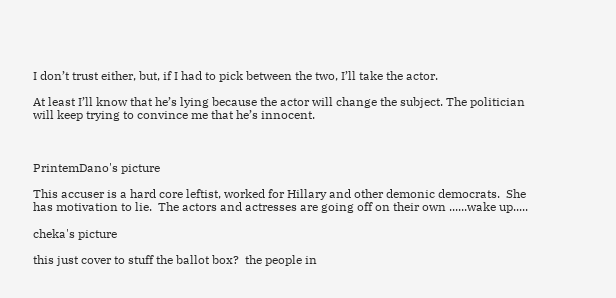I don’t trust either, but, if I had to pick between the two, I’ll take the actor.

At least I’ll know that he’s lying because the actor will change the subject. The politician will keep trying to convince me that he’s innocent.



PrintemDano's picture

This accuser is a hard core leftist, worked for Hillary and other demonic democrats.  She has motivation to lie.  The actors and actresses are going off on their own ......wake up.....

cheka's picture

this just cover to stuff the ballot box?  the people in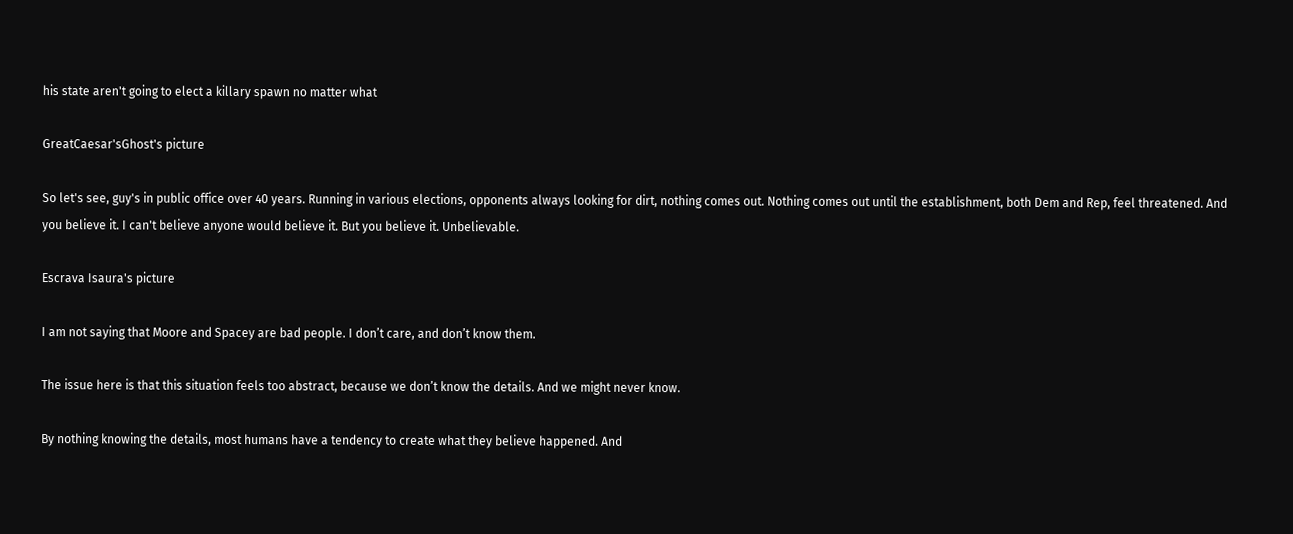his state aren't going to elect a killary spawn no matter what

GreatCaesar'sGhost's picture

So let's see, guy's in public office over 40 years. Running in various elections, opponents always looking for dirt, nothing comes out. Nothing comes out until the establishment, both Dem and Rep, feel threatened. And you believe it. I can't believe anyone would believe it. But you believe it. Unbelievable.

Escrava Isaura's picture

I am not saying that Moore and Spacey are bad people. I don’t care, and don’t know them.

The issue here is that this situation feels too abstract, because we don’t know the details. And we might never know.

By nothing knowing the details, most humans have a tendency to create what they believe happened. And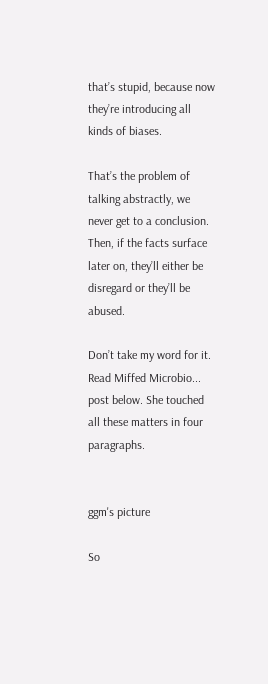that’s stupid, because now they’re introducing all kinds of biases.

That’s the problem of talking abstractly, we never get to a conclusion. Then, if the facts surface later on, they’ll either be disregard or they’ll be abused.

Don’t take my word for it. Read Miffed Microbio... post below. She touched all these matters in four paragraphs.


ggm's picture

So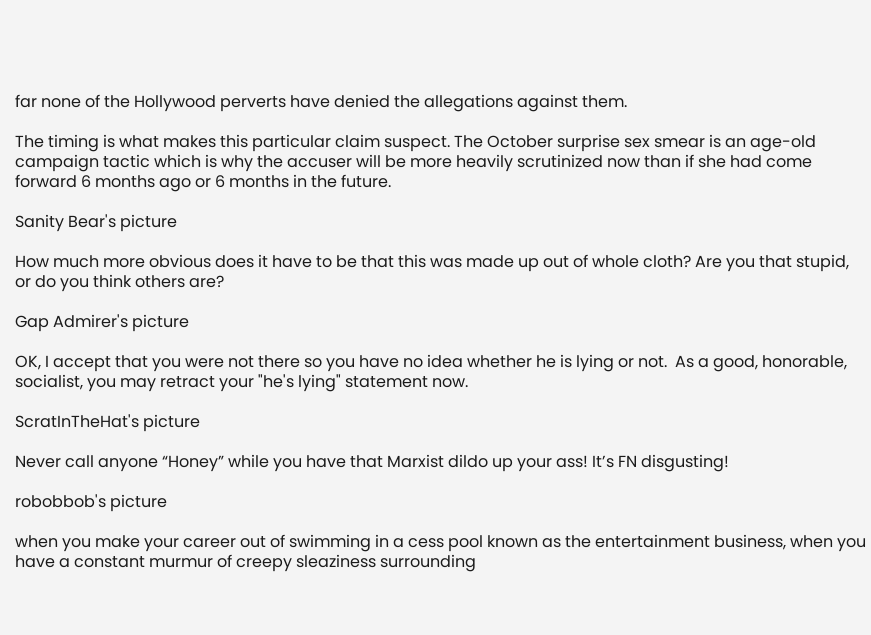far none of the Hollywood perverts have denied the allegations against them.

The timing is what makes this particular claim suspect. The October surprise sex smear is an age-old campaign tactic which is why the accuser will be more heavily scrutinized now than if she had come forward 6 months ago or 6 months in the future.

Sanity Bear's picture

How much more obvious does it have to be that this was made up out of whole cloth? Are you that stupid, or do you think others are?

Gap Admirer's picture

OK, I accept that you were not there so you have no idea whether he is lying or not.  As a good, honorable, socialist, you may retract your "he's lying" statement now.

ScratInTheHat's picture

Never call anyone “Honey” while you have that Marxist dildo up your ass! It’s FN disgusting!

robobbob's picture

when you make your career out of swimming in a cess pool known as the entertainment business, when you have a constant murmur of creepy sleaziness surrounding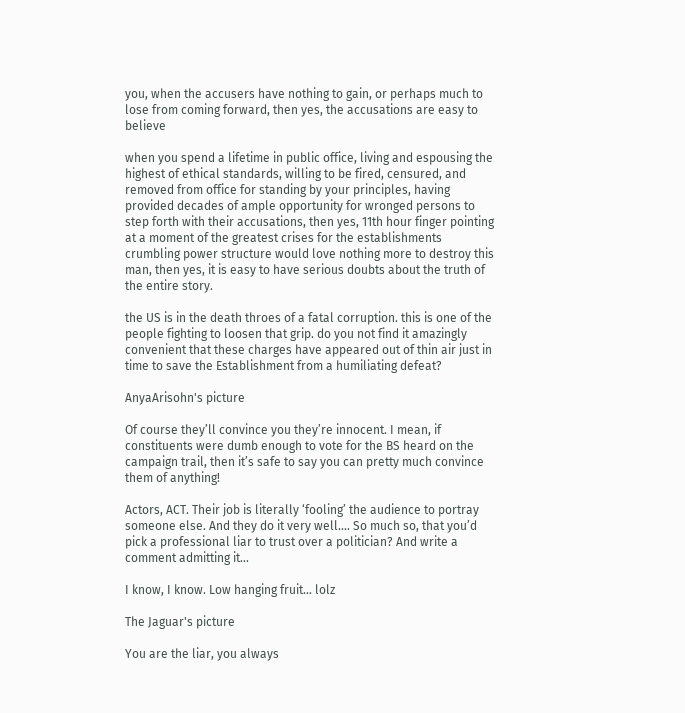you, when the accusers have nothing to gain, or perhaps much to lose from coming forward, then yes, the accusations are easy to believe

when you spend a lifetime in public office, living and espousing the highest of ethical standards, willing to be fired, censured, and removed from office for standing by your principles, having provided decades of ample opportunity for wronged persons to step forth with their accusations, then yes, 11th hour finger pointing at a moment of the greatest crises for the establishments crumbling power structure would love nothing more to destroy this man, then yes, it is easy to have serious doubts about the truth of the entire story.

the US is in the death throes of a fatal corruption. this is one of the people fighting to loosen that grip. do you not find it amazingly convenient that these charges have appeared out of thin air just in time to save the Establishment from a humiliating defeat?

AnyaArisohn's picture

Of course they’ll convince you they’re innocent. I mean, if constituents were dumb enough to vote for the BS heard on the campaign trail, then it’s safe to say you can pretty much convince them of anything!

Actors, ACT. Their job is literally ‘fooling’ the audience to portray someone else. And they do it very well.... So much so, that you’d pick a professional liar to trust over a politician? And write a comment admitting it...

I know, I know. Low hanging fruit... lolz

The Jaguar's picture

You are the liar, you always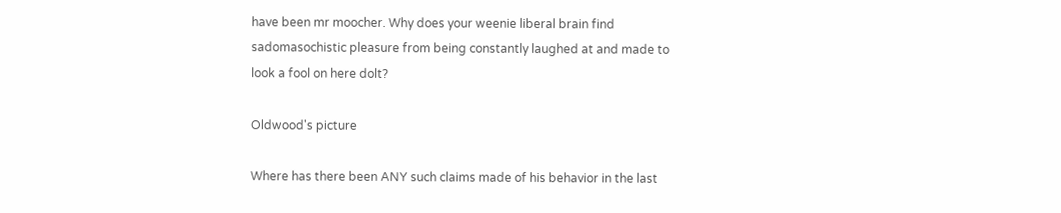have been mr moocher. Why does your weenie liberal brain find sadomasochistic pleasure from being constantly laughed at and made to look a fool on here dolt?

Oldwood's picture

Where has there been ANY such claims made of his behavior in the last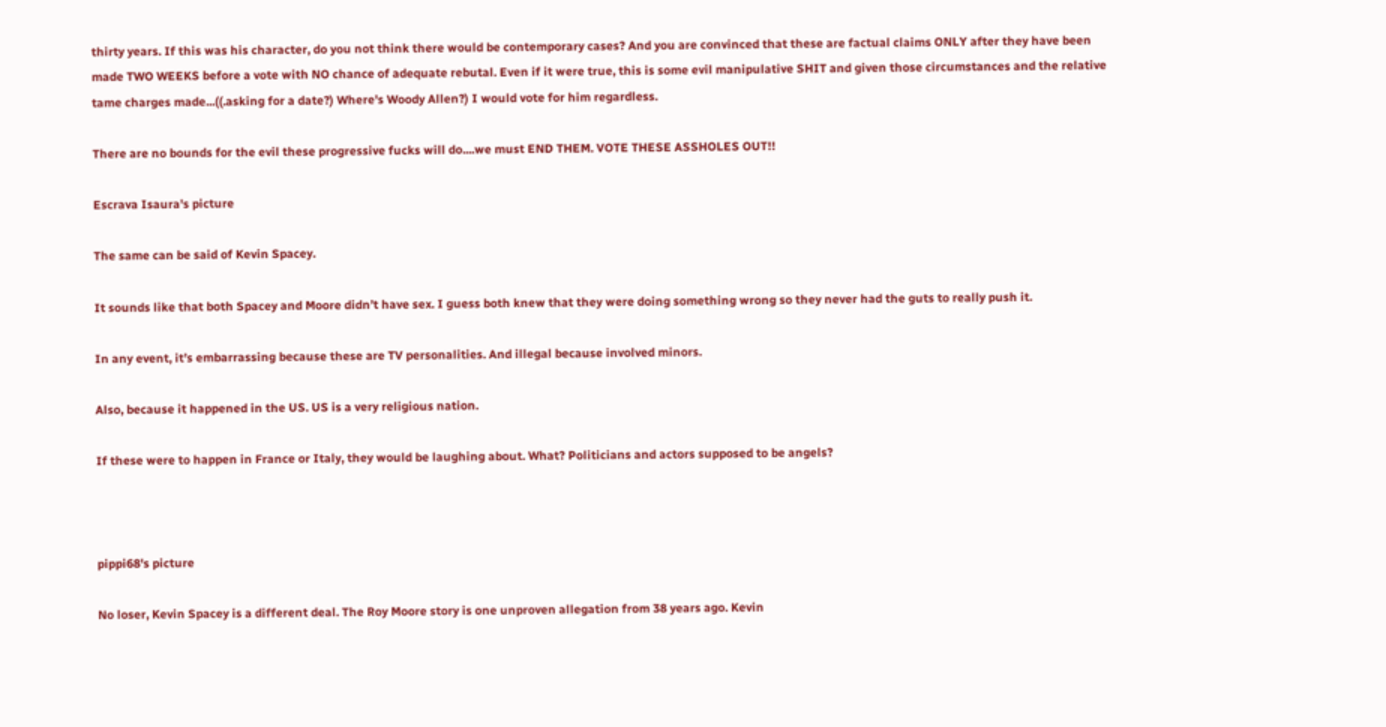thirty years. If this was his character, do you not think there would be contemporary cases? And you are convinced that these are factual claims ONLY after they have been made TWO WEEKS before a vote with NO chance of adequate rebutal. Even if it were true, this is some evil manipulative SHIT and given those circumstances and the relative tame charges made...((.asking for a date?) Where's Woody Allen?) I would vote for him regardless.

There are no bounds for the evil these progressive fucks will do....we must END THEM. VOTE THESE ASSHOLES OUT!!

Escrava Isaura's picture

The same can be said of Kevin Spacey.

It sounds like that both Spacey and Moore didn’t have sex. I guess both knew that they were doing something wrong so they never had the guts to really push it.

In any event, it’s embarrassing because these are TV personalities. And illegal because involved minors.

Also, because it happened in the US. US is a very religious nation.

If these were to happen in France or Italy, they would be laughing about. What? Politicians and actors supposed to be angels?



pippi68's picture

No loser, Kevin Spacey is a different deal. The Roy Moore story is one unproven allegation from 38 years ago. Kevin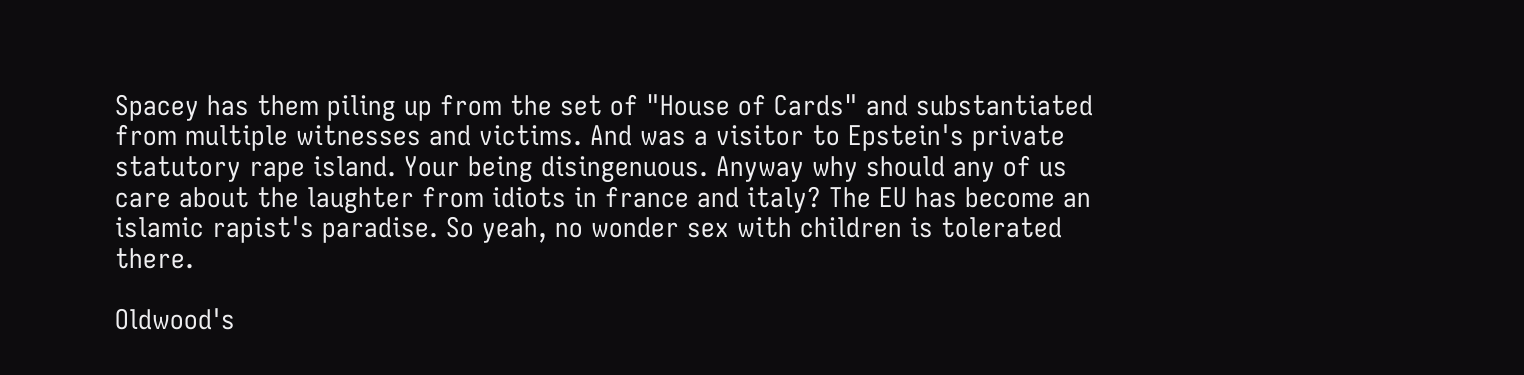Spacey has them piling up from the set of "House of Cards" and substantiated from multiple witnesses and victims. And was a visitor to Epstein's private statutory rape island. Your being disingenuous. Anyway why should any of us care about the laughter from idiots in france and italy? The EU has become an islamic rapist's paradise. So yeah, no wonder sex with children is tolerated there.

Oldwood's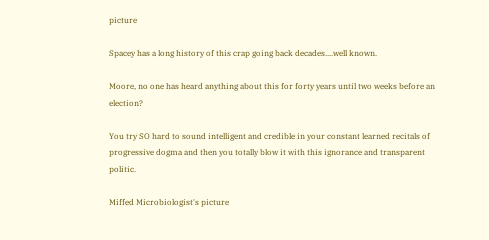picture

Spacey has a long history of this crap going back decades....well known.

Moore, no one has heard anything about this for forty years until two weeks before an election?

You try SO hard to sound intelligent and credible in your constant learned recitals of progressive dogma and then you totally blow it with this ignorance and transparent politic.

Miffed Microbiologist's picture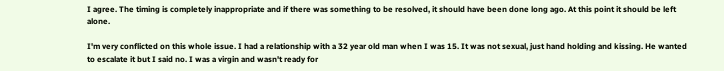I agree. The timing is completely inappropriate and if there was something to be resolved, it should have been done long ago. At this point it should be left alone.

I'm very conflicted on this whole issue. I had a relationship with a 32 year old man when I was 15. It was not sexual, just hand holding and kissing. He wanted to escalate it but I said no. I was a virgin and wasn't ready for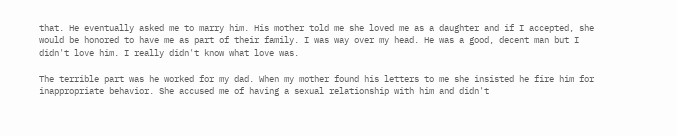that. He eventually asked me to marry him. His mother told me she loved me as a daughter and if I accepted, she would be honored to have me as part of their family. I was way over my head. He was a good, decent man but I didn't love him. I really didn't know what love was.

The terrible part was he worked for my dad. When my mother found his letters to me she insisted he fire him for inappropriate behavior. She accused me of having a sexual relationship with him and didn't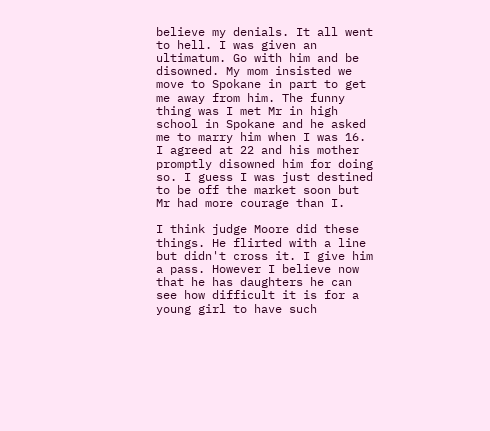believe my denials. It all went to hell. I was given an ultimatum. Go with him and be disowned. My mom insisted we move to Spokane in part to get me away from him. The funny thing was I met Mr in high school in Spokane and he asked me to marry him when I was 16. I agreed at 22 and his mother promptly disowned him for doing so. I guess I was just destined to be off the market soon but Mr had more courage than I.

I think judge Moore did these things. He flirted with a line but didn't cross it. I give him a pass. However I believe now that he has daughters he can see how difficult it is for a young girl to have such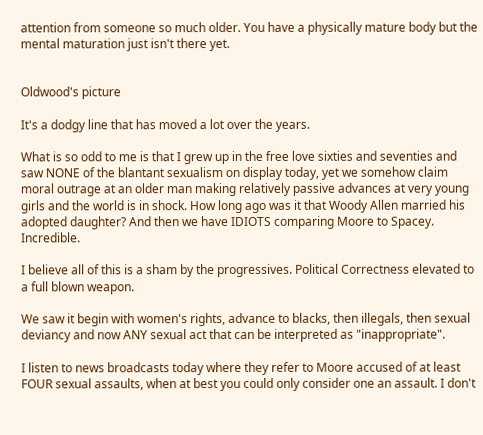attention from someone so much older. You have a physically mature body but the mental maturation just isn't there yet.


Oldwood's picture

It's a dodgy line that has moved a lot over the years.

What is so odd to me is that I grew up in the free love sixties and seventies and saw NONE of the blantant sexualism on display today, yet we somehow claim moral outrage at an older man making relatively passive advances at very young girls and the world is in shock. How long ago was it that Woody Allen married his adopted daughter? And then we have IDIOTS comparing Moore to Spacey. Incredible.

I believe all of this is a sham by the progressives. Political Correctness elevated to a full blown weapon.

We saw it begin with women's rights, advance to blacks, then illegals, then sexual deviancy and now ANY sexual act that can be interpreted as "inappropriate".

I listen to news broadcasts today where they refer to Moore accused of at least FOUR sexual assaults, when at best you could only consider one an assault. I don't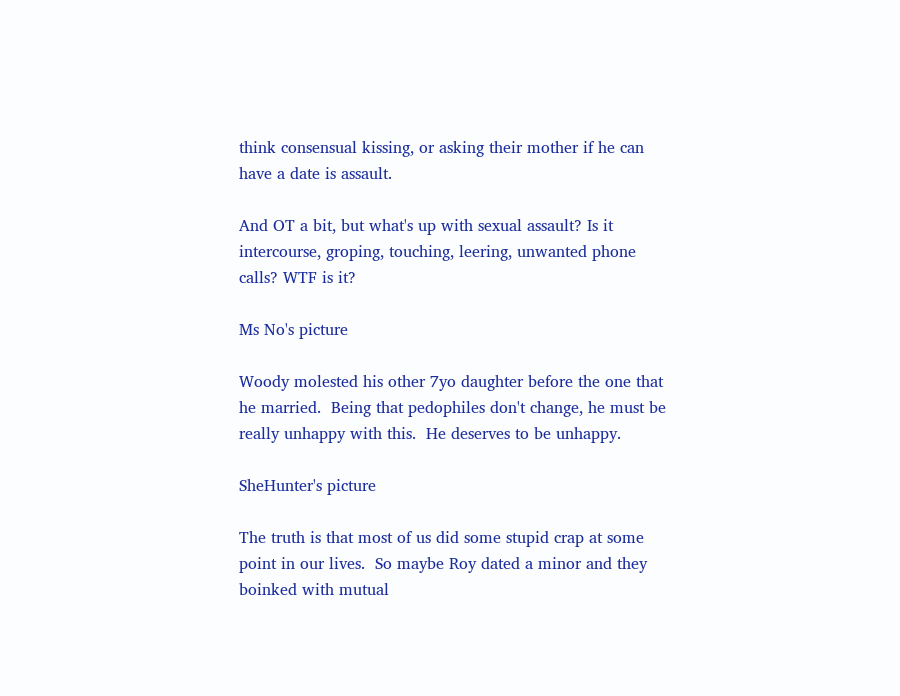think consensual kissing, or asking their mother if he can have a date is assault.

And OT a bit, but what's up with sexual assault? Is it intercourse, groping, touching, leering, unwanted phone calls? WTF is it?

Ms No's picture

Woody molested his other 7yo daughter before the one that he married.  Being that pedophiles don't change, he must be really unhappy with this.  He deserves to be unhappy.

SheHunter's picture

The truth is that most of us did some stupid crap at some point in our lives.  So maybe Roy dated a minor and they boinked with mutual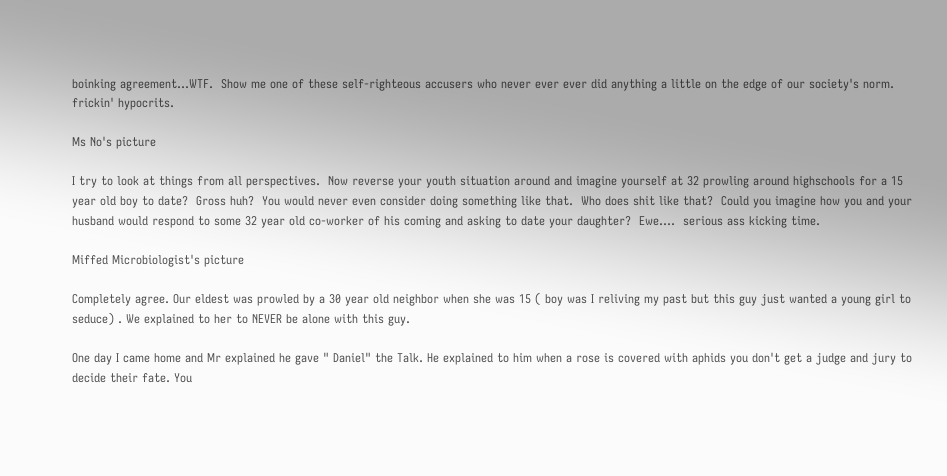boinking agreement...WTF.  Show me one of these self-righteous accusers who never ever ever did anything a little on the edge of our society's norm.  frickin' hypocrits.

Ms No's picture

I try to look at things from all perspectives.  Now reverse your youth situation around and imagine yourself at 32 prowling around highschools for a 15 year old boy to date?  Gross huh?  You would never even consider doing something like that.  Who does shit like that?  Could you imagine how you and your husband would respond to some 32 year old co-worker of his coming and asking to date your daughter?  Ewe....  serious ass kicking time.

Miffed Microbiologist's picture

Completely agree. Our eldest was prowled by a 30 year old neighbor when she was 15 ( boy was I reliving my past but this guy just wanted a young girl to seduce) . We explained to her to NEVER be alone with this guy.

One day I came home and Mr explained he gave " Daniel" the Talk. He explained to him when a rose is covered with aphids you don't get a judge and jury to decide their fate. You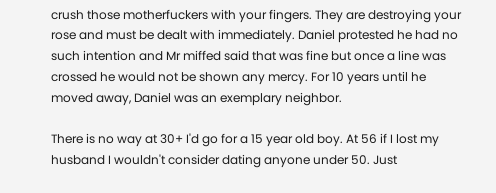crush those motherfuckers with your fingers. They are destroying your rose and must be dealt with immediately. Daniel protested he had no such intention and Mr miffed said that was fine but once a line was crossed he would not be shown any mercy. For 10 years until he moved away, Daniel was an exemplary neighbor.

There is no way at 30+ I'd go for a 15 year old boy. At 56 if I lost my husband I wouldn't consider dating anyone under 50. Just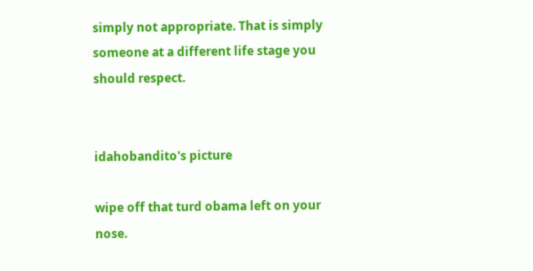simply not appropriate. That is simply someone at a different life stage you should respect.


idahobandito's picture

wipe off that turd obama left on your nose.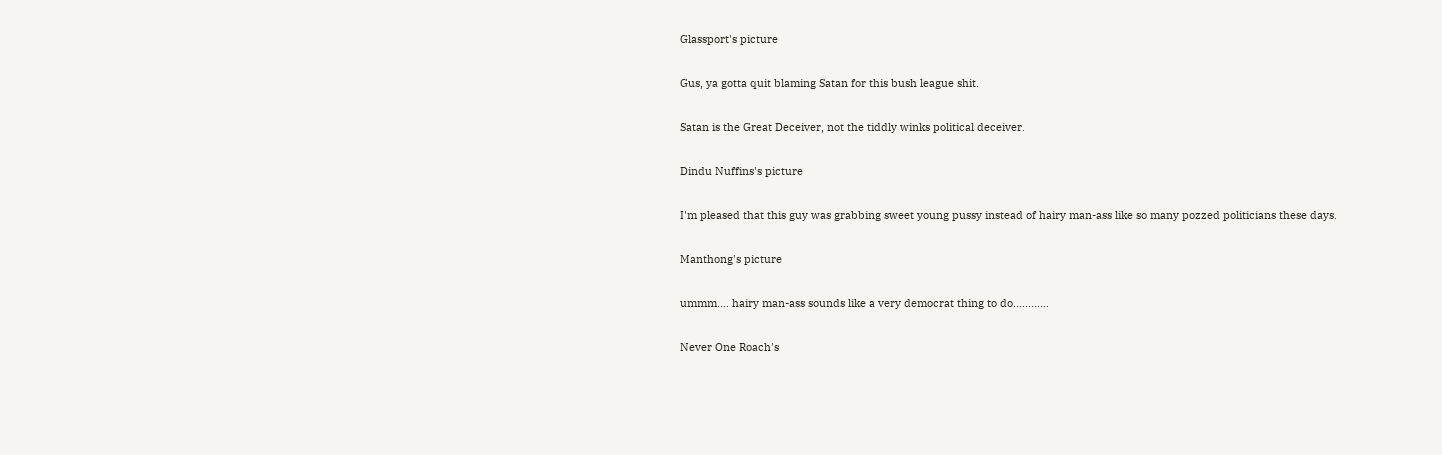Glassport's picture

Gus, ya gotta quit blaming Satan for this bush league shit.

Satan is the Great Deceiver, not the tiddly winks political deceiver.

Dindu Nuffins's picture

I'm pleased that this guy was grabbing sweet young pussy instead of hairy man-ass like so many pozzed politicians these days.

Manthong's picture

ummm.... hairy man-ass sounds like a very democrat thing to do............

Never One Roach's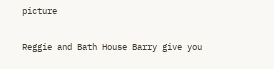picture

Reggie and Bath House Barry give you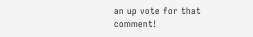an up vote for that comment!